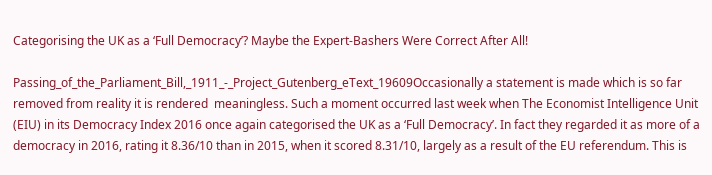Categorising the UK as a ‘Full Democracy’? Maybe the Expert-Bashers Were Correct After All!

Passing_of_the_Parliament_Bill,_1911_-_Project_Gutenberg_eText_19609Occasionally a statement is made which is so far removed from reality it is rendered  meaningless. Such a moment occurred last week when The Economist Intelligence Unit (EIU) in its Democracy Index 2016 once again categorised the UK as a ‘Full Democracy’. In fact they regarded it as more of a democracy in 2016, rating it 8.36/10 than in 2015, when it scored 8.31/10, largely as a result of the EU referendum. This is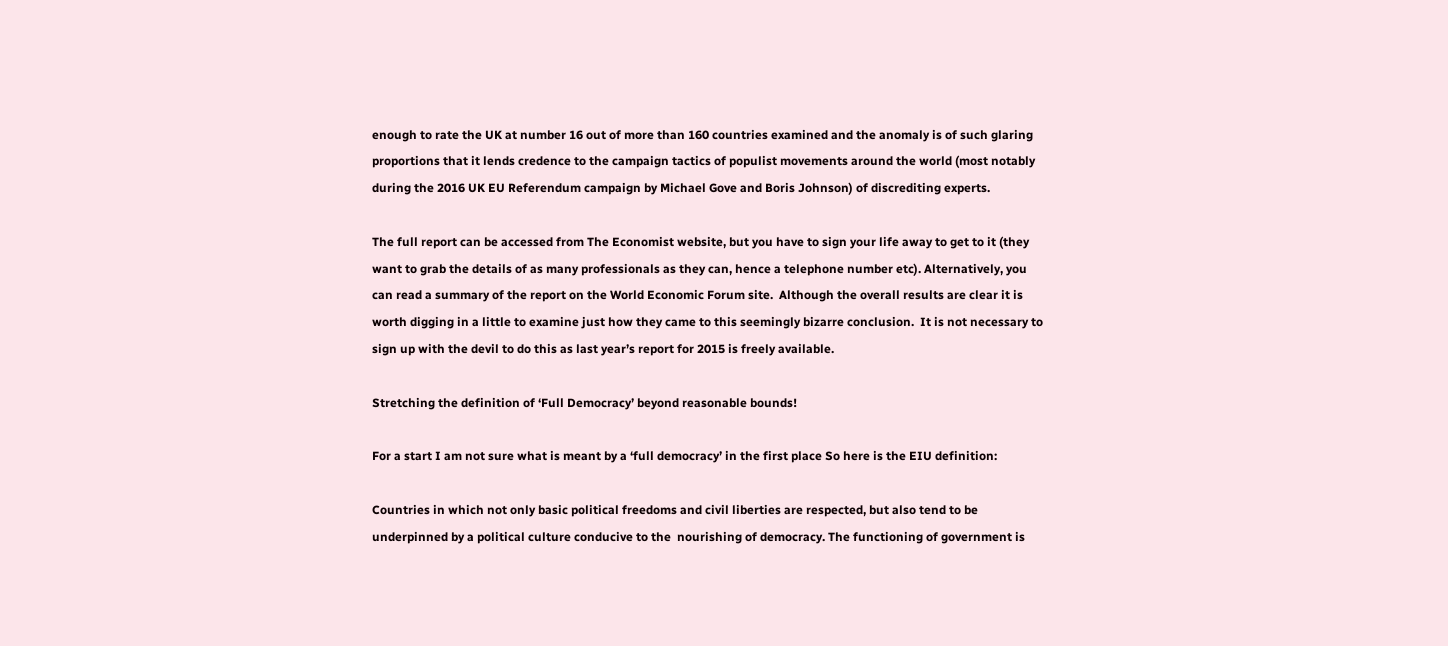enough to rate the UK at number 16 out of more than 160 countries examined and the anomaly is of such glaring proportions that it lends credence to the campaign tactics of populist movements around the world (most notably during the 2016 UK EU Referendum campaign by Michael Gove and Boris Johnson) of discrediting experts.

The full report can be accessed from The Economist website, but you have to sign your life away to get to it (they want to grab the details of as many professionals as they can, hence a telephone number etc). Alternatively, you can read a summary of the report on the World Economic Forum site.  Although the overall results are clear it is worth digging in a little to examine just how they came to this seemingly bizarre conclusion.  It is not necessary to sign up with the devil to do this as last year’s report for 2015 is freely available.

Stretching the definition of ‘Full Democracy’ beyond reasonable bounds!

For a start I am not sure what is meant by a ‘full democracy’ in the first place So here is the EIU definition:

Countries in which not only basic political freedoms and civil liberties are respected, but also tend to be underpinned by a political culture conducive to the  nourishing of democracy. The functioning of government is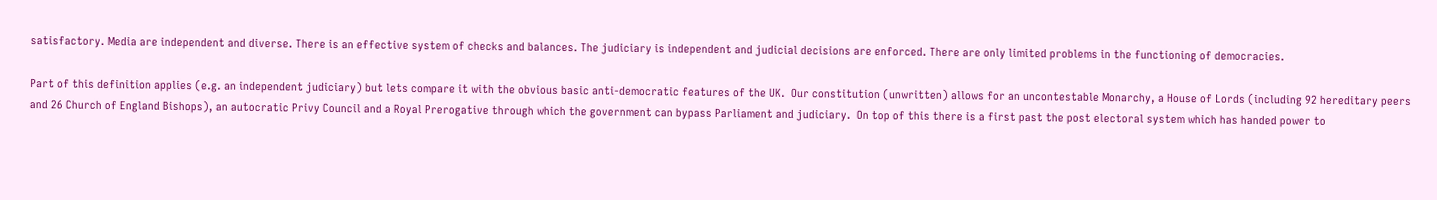satisfactory. Media are independent and diverse. There is an effective system of checks and balances. The judiciary is independent and judicial decisions are enforced. There are only limited problems in the functioning of democracies.

Part of this definition applies (e.g. an independent judiciary) but lets compare it with the obvious basic anti-democratic features of the UK.  Our constitution (unwritten) allows for an uncontestable Monarchy, a House of Lords (including 92 hereditary peers and 26 Church of England Bishops), an autocratic Privy Council and a Royal Prerogative through which the government can bypass Parliament and judiciary.  On top of this there is a first past the post electoral system which has handed power to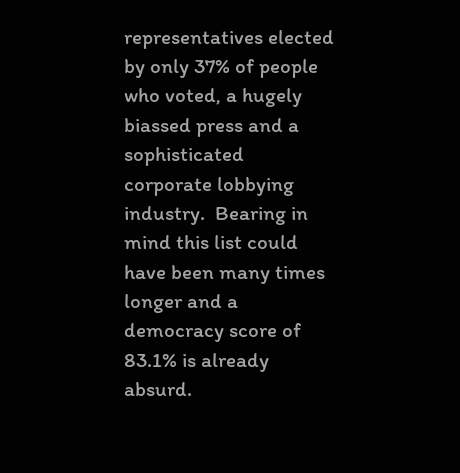representatives elected by only 37% of people who voted, a hugely biassed press and a sophisticated corporate lobbying industry.  Bearing in mind this list could have been many times longer and a democracy score of 83.1% is already absurd.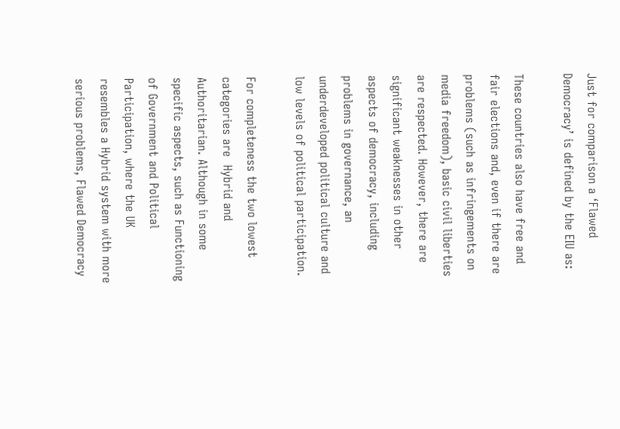Just for comparison a ‘Flawed Democracy’ is defined by the EIU as:

These countries also have free and fair elections and, even if there are problems (such as infringements on media freedom), basic civil liberties are respected. However, there are significant weaknesses in other aspects of democracy, including problems in governance, an underdeveloped political culture and low levels of political participation.

For completeness the two lowest categories are  Hybrid and Authoritarian. Although in some specific aspects, such as Functioning of Government and Political Participation, where the UK resembles a Hybrid system with more serious problems, Flawed Democracy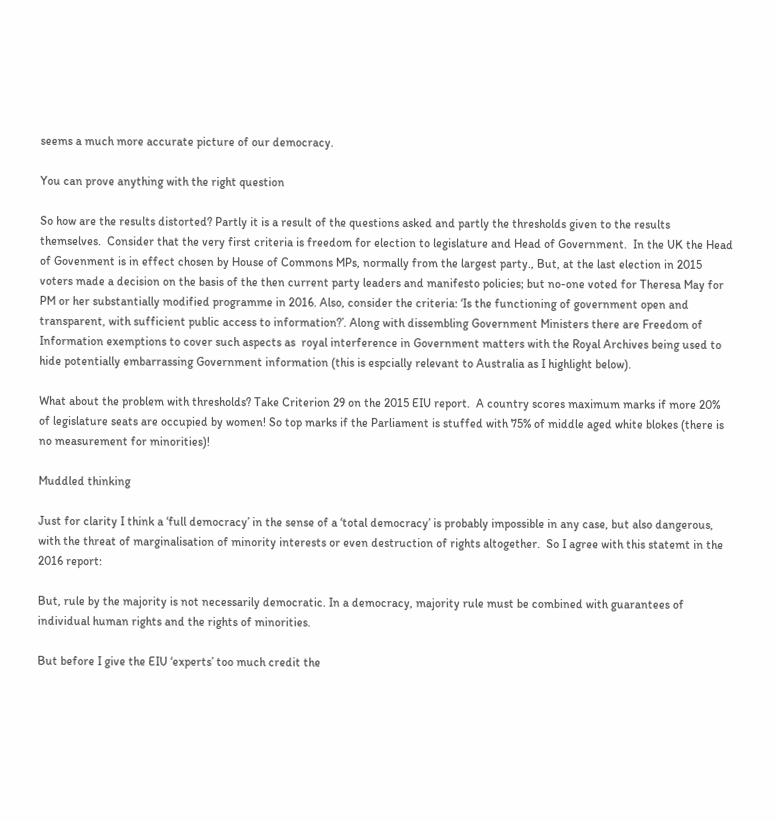seems a much more accurate picture of our democracy.

You can prove anything with the right question

So how are the results distorted? Partly it is a result of the questions asked and partly the thresholds given to the results themselves.  Consider that the very first criteria is freedom for election to legislature and Head of Government.  In the UK the Head of Govenment is in effect chosen by House of Commons MPs, normally from the largest party., But, at the last election in 2015 voters made a decision on the basis of the then current party leaders and manifesto policies; but no-one voted for Theresa May for PM or her substantially modified programme in 2016. Also, consider the criteria: ‘Is the functioning of government open and transparent, with sufficient public access to information?’. Along with dissembling Government Ministers there are Freedom of Information exemptions to cover such aspects as  royal interference in Government matters with the Royal Archives being used to hide potentially embarrassing Government information (this is espcially relevant to Australia as I highlight below).

What about the problem with thresholds? Take Criterion 29 on the 2015 EIU report.  A country scores maximum marks if more 20% of legislature seats are occupied by women! So top marks if the Parliament is stuffed with 75% of middle aged white blokes (there is no measurement for minorities)!

Muddled thinking

Just for clarity I think a ‘full democracy’ in the sense of a ‘total democracy’ is probably impossible in any case, but also dangerous, with the threat of marginalisation of minority interests or even destruction of rights altogether.  So I agree with this statemt in the 2016 report:

But, rule by the majority is not necessarily democratic. In a democracy, majority rule must be combined with guarantees of individual human rights and the rights of minorities.

But before I give the EIU ‘experts’ too much credit the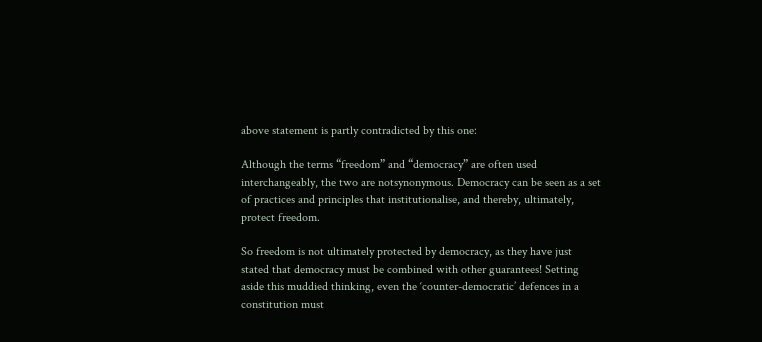above statement is partly contradicted by this one:

Although the terms “freedom” and “democracy” are often used interchangeably, the two are notsynonymous. Democracy can be seen as a set of practices and principles that institutionalise, and thereby, ultimately, protect freedom.

So freedom is not ultimately protected by democracy, as they have just stated that democracy must be combined with other guarantees! Setting aside this muddied thinking, even the ‘counter-democratic’ defences in a constitution must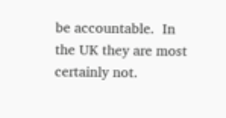be accountable.  In the UK they are most certainly not.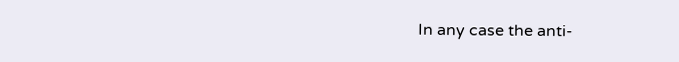In any case the anti-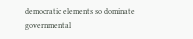democratic elements so dominate governmental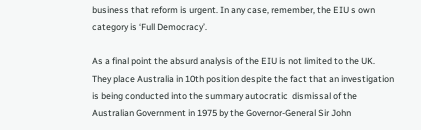business that reform is urgent. In any case, remember, the EIU s own category is ‘Full Democracy’.

As a final point the absurd analysis of the EIU is not limited to the UK.  They place Australia in 10th position despite the fact that an investigation is being conducted into the summary autocratic  dismissal of the Australian Government in 1975 by the Governor-General Sir John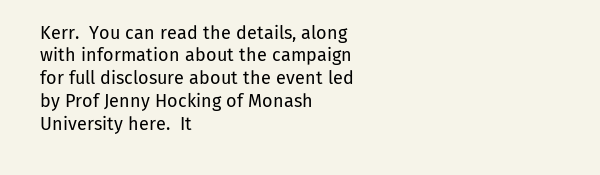Kerr.  You can read the details, along with information about the campaign for full disclosure about the event led by Prof Jenny Hocking of Monash University here.  It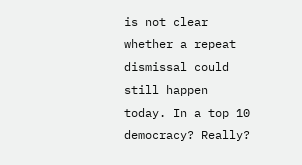is not clear whether a repeat dismissal could still happen today. In a top 10 democracy? Really?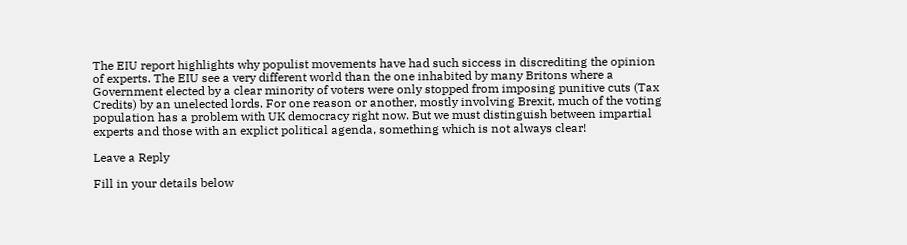The EIU report highlights why populist movements have had such siccess in discrediting the opinion of experts. The EIU see a very different world than the one inhabited by many Britons where a Government elected by a clear minority of voters were only stopped from imposing punitive cuts (Tax Credits) by an unelected lords. For one reason or another, mostly involving Brexit, much of the voting population has a problem with UK democracy right now. But we must distinguish between impartial experts and those with an explict political agenda, something which is not always clear!

Leave a Reply

Fill in your details below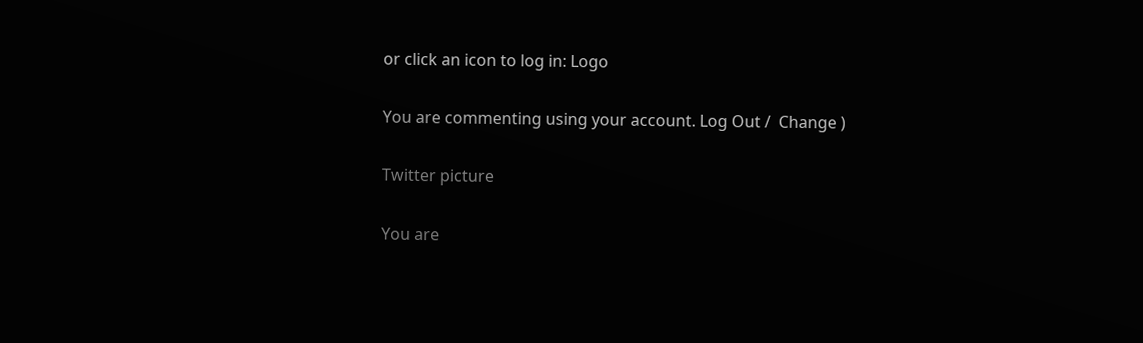or click an icon to log in: Logo

You are commenting using your account. Log Out /  Change )

Twitter picture

You are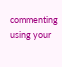commenting using your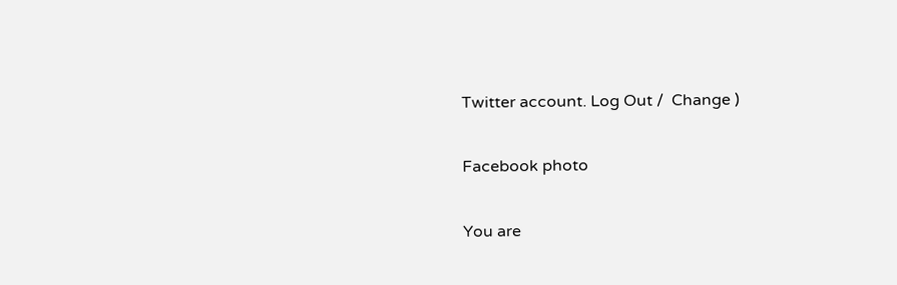Twitter account. Log Out /  Change )

Facebook photo

You are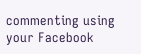commenting using your Facebook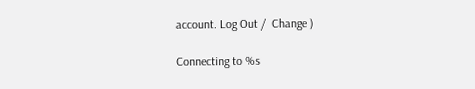account. Log Out /  Change )

Connecting to %s